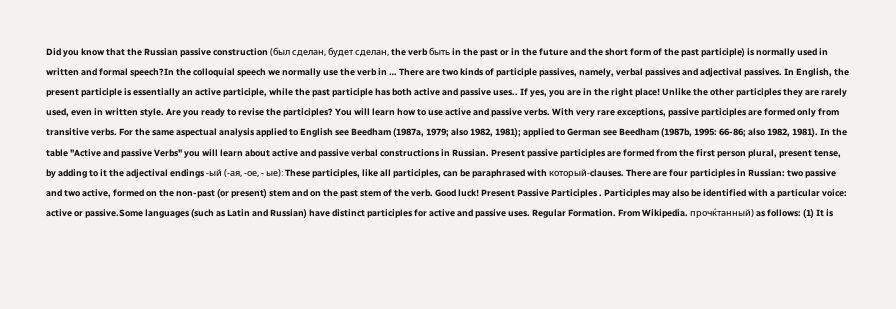Did you know that the Russian passive construction (был сделан, будет сделан, the verb быть in the past or in the future and the short form of the past participle) is normally used in written and formal speech?In the colloquial speech we normally use the verb in … There are two kinds of participle passives, namely, verbal passives and adjectival passives. In English, the present participle is essentially an active participle, while the past participle has both active and passive uses.. If yes, you are in the right place! Unlike the other participles they are rarely used, even in written style. Are you ready to revise the participles? You will learn how to use active and passive verbs. With very rare exceptions, passive participles are formed only from transitive verbs. For the same aspectual analysis applied to English see Beedham (1987a, 1979; also 1982, 1981); applied to German see Beedham (1987b, 1995: 66-86; also 1982, 1981). In the table "Active and passive Verbs" you will learn about active and passive verbal constructions in Russian. Present passive participles are formed from the first person plural, present tense, by adding to it the adjectival endings -ый (-ая, -ое, - ые): These participles, like all participles, can be paraphrased with который-clauses. There are four participles in Russian: two passive and two active, formed on the non-past (or present) stem and on the past stem of the verb. Good luck! Present Passive Participles . Participles may also be identified with a particular voice: active or passive.Some languages (such as Latin and Russian) have distinct participles for active and passive uses. Regular Formation. From Wikipedia. прочќтанный) as follows: (1) It is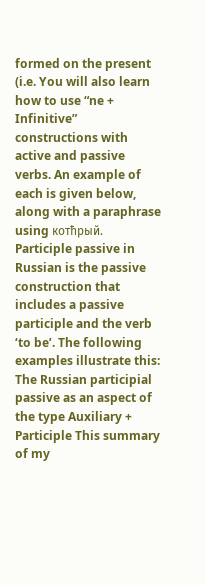formed on the present (i.e. You will also learn how to use “ne + Infinitive” constructions with active and passive verbs. An example of each is given below, along with a paraphrase using котћрый. Participle passive in Russian is the passive construction that includes a passive participle and the verb ‘to be’. The following examples illustrate this: The Russian participial passive as an aspect of the type Auxiliary + Participle This summary of my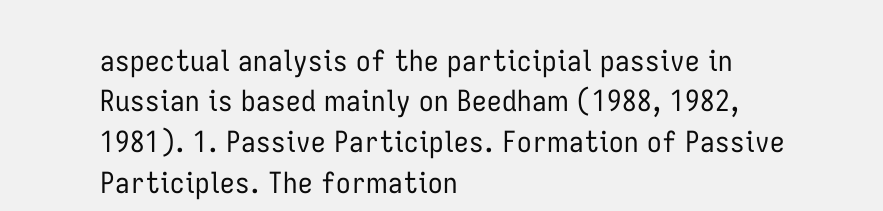aspectual analysis of the participial passive in Russian is based mainly on Beedham (1988, 1982, 1981). 1. Passive Participles. Formation of Passive Participles. The formation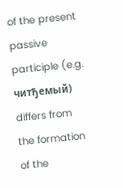of the present passive participle (e.g. читђемый) differs from the formation of the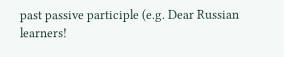past passive participle (e.g. Dear Russian learners!